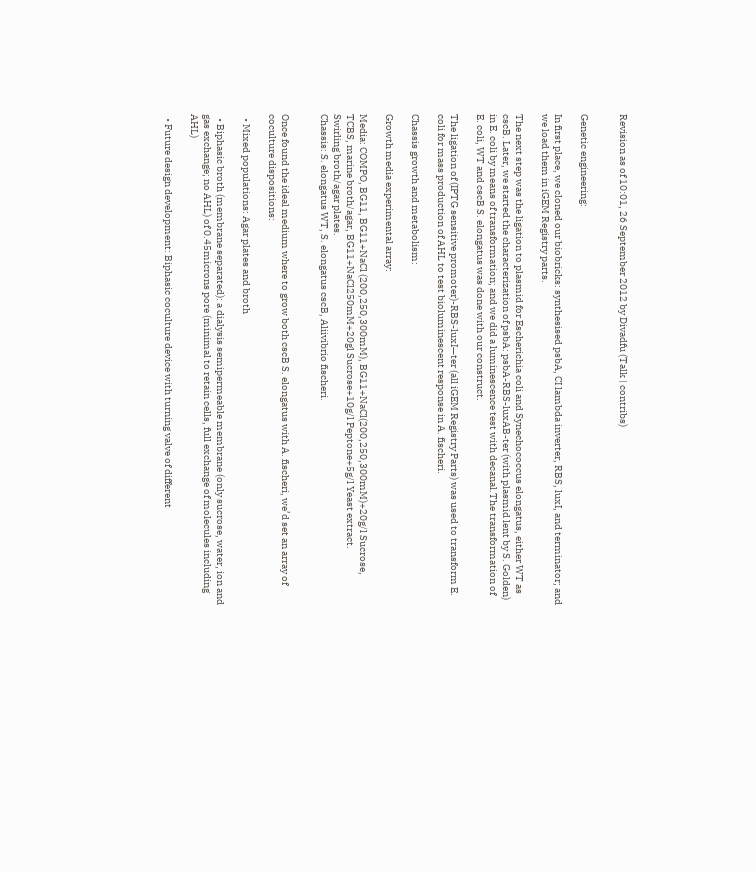Revision as of 10:01, 26 September 2012 by Divadfu (Talk | contribs)


Genetic engineering:

In first place, we cloned our biobricks: synthesised psbA, CI lambda inverter, RBS, luxI, and terminator; and we load them in iGEM Registry parts.

The next step was the ligation to plasmid for Escherichia coli and Synechococcus elongatus, either WT as cscB. Later, we started the characterization of psbA: psbA-RBS-luxAB-ter (with plasmid lent by S. Golden) in E. coli by means of transformation; and we did a luminescence test with decanal.The transformation of E. coli, WT and cscB S. elongatus was done with our construct.

The ligation of (IPTG sensitive promoter)-RBS-luxI—ter (all iGEM Registry Parts) was used to transform E. coli for mass production of AHL to test bioluminescent response in A. fischeri.

Chassis growth and metabolism:

Growth media experimental array:

Media: COMPO, BG11, BG11+NaCl (200,250,300mM), BG11+NaCl(200,250,300mM)+20g/l Sucrose, TCBS, marine broth/agar, BG11+NaCl250mM+20gl Sucrose+10g/l Peptone+5g/l Yeast extract.
Swirling broth/agar plates.
Chassis: S. elongatus WT, S. elongatus cscB, Aliivibrio fischeri.


Once found the ideal medium where to grow both cscB S. elongatus with A. fischeri, we’d set an array of coculture dispositions:

  • Mixed populations: Agar plates and broth

  • Biphasic broth (membrane separated): a dialysis semipermeable membrane (only sucrose, water, ion and gas exchange; no AHL) of 0.45microns pore (minimal to retain cells, full exchange of molecules including AHL)

  • Future design development: Biphasic coculture device with turning valve of different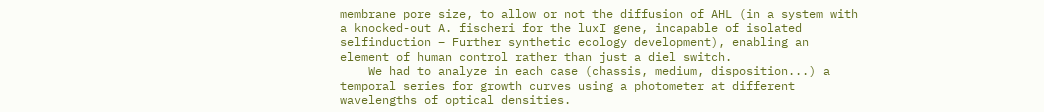membrane pore size, to allow or not the diffusion of AHL (in a system with a knocked-out A. fischeri for the luxI gene, incapable of isolated selfinduction – Further synthetic ecology development), enabling an element of human control rather than just a diel switch.
    We had to analyze in each case (chassis, medium, disposition...) a temporal series for growth curves using a photometer at different wavelengths of optical densities.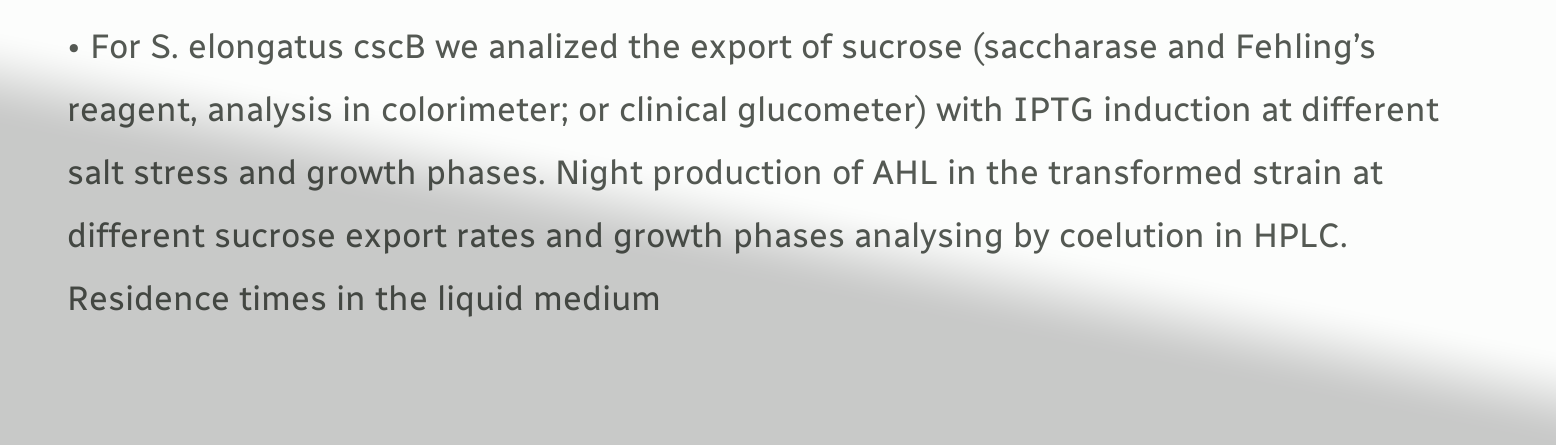• For S. elongatus cscB we analized the export of sucrose (saccharase and Fehling’s reagent, analysis in colorimeter; or clinical glucometer) with IPTG induction at different salt stress and growth phases. Night production of AHL in the transformed strain at different sucrose export rates and growth phases analysing by coelution in HPLC. Residence times in the liquid medium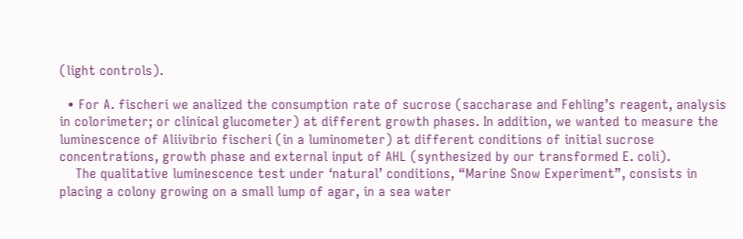(light controls).

  • For A. fischeri we analized the consumption rate of sucrose (saccharase and Fehling’s reagent, analysis in colorimeter; or clinical glucometer) at different growth phases. In addition, we wanted to measure the luminescence of Aliivibrio fischeri (in a luminometer) at different conditions of initial sucrose concentrations, growth phase and external input of AHL (synthesized by our transformed E. coli).
    The qualitative luminescence test under ‘natural’ conditions, “Marine Snow Experiment”, consists in placing a colony growing on a small lump of agar, in a sea water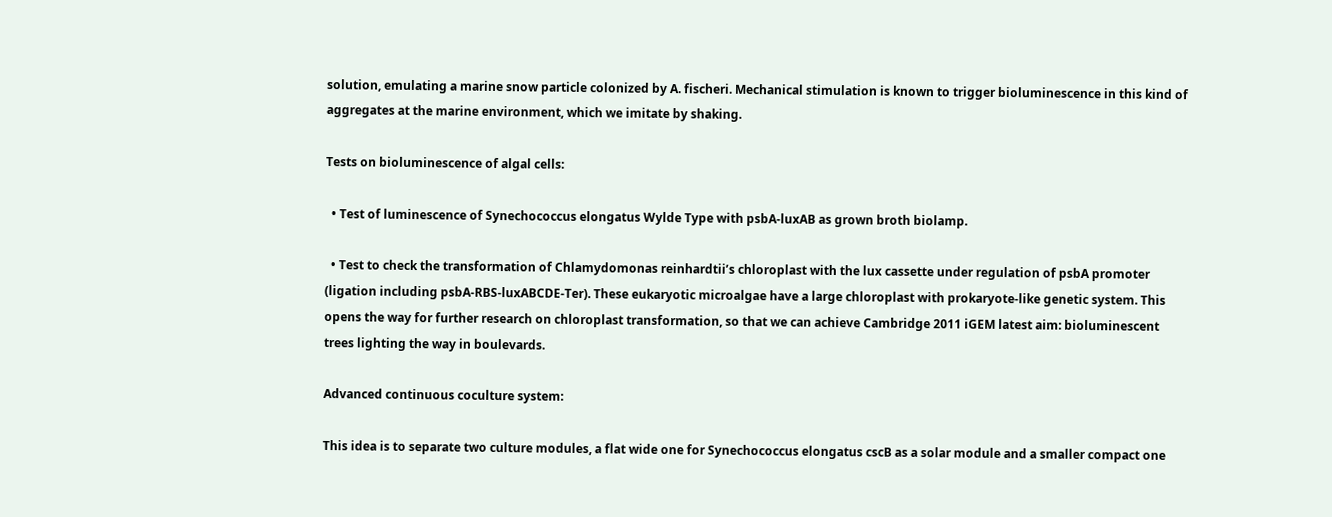solution, emulating a marine snow particle colonized by A. fischeri. Mechanical stimulation is known to trigger bioluminescence in this kind of aggregates at the marine environment, which we imitate by shaking.

Tests on bioluminescence of algal cells:

  • Test of luminescence of Synechococcus elongatus Wylde Type with psbA-luxAB as grown broth biolamp.

  • Test to check the transformation of Chlamydomonas reinhardtii’s chloroplast with the lux cassette under regulation of psbA promoter (ligation including psbA-RBS-luxABCDE-Ter). These eukaryotic microalgae have a large chloroplast with prokaryote-like genetic system. This opens the way for further research on chloroplast transformation, so that we can achieve Cambridge 2011 iGEM latest aim: bioluminescent trees lighting the way in boulevards.

Advanced continuous coculture system:

This idea is to separate two culture modules, a flat wide one for Synechococcus elongatus cscB as a solar module and a smaller compact one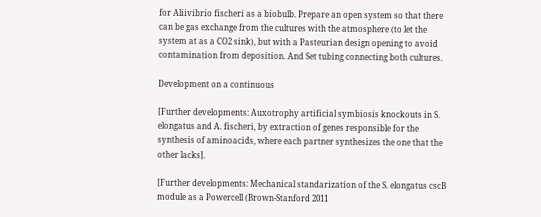for Aliivibrio fischeri as a biobulb. Prepare an open system so that there can be gas exchange from the cultures with the atmosphere (to let the system at as a CO2 sink), but with a Pasteurian design opening to avoid contamination from deposition. And Set tubing connecting both cultures.

Development on a continuous

[Further developments: Auxotrophy artificial symbiosis knockouts in S. elongatus and A. fischeri, by extraction of genes responsible for the synthesis of aminoacids, where each partner synthesizes the one that the other lacks].

[Further developments: Mechanical standarization of the S. elongatus cscB module as a Powercell (Brown-Stanford 2011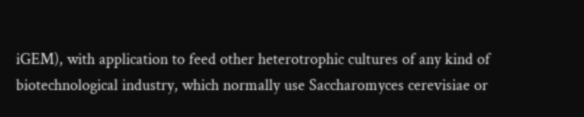iGEM), with application to feed other heterotrophic cultures of any kind of biotechnological industry, which normally use Saccharomyces cerevisiae or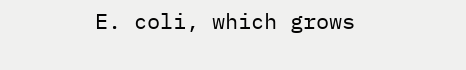E. coli, which grows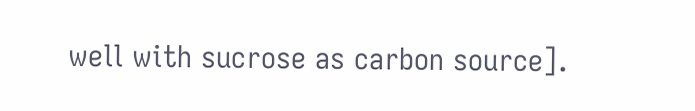well with sucrose as carbon source].